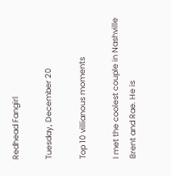Redhead Fangirl

Tuesday, December 20

Top 10 villianous moments

I met the coolest couple in Nashville Brent and Rae. He is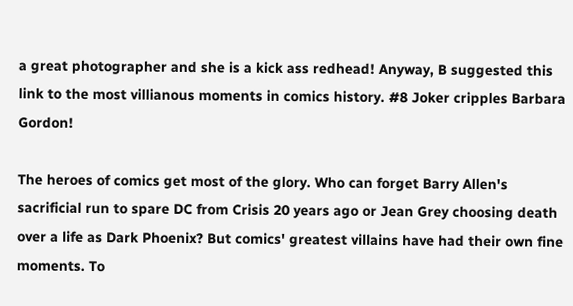a great photographer and she is a kick ass redhead! Anyway, B suggested this link to the most villianous moments in comics history. #8 Joker cripples Barbara Gordon!

The heroes of comics get most of the glory. Who can forget Barry Allen's sacrificial run to spare DC from Crisis 20 years ago or Jean Grey choosing death over a life as Dark Phoenix? But comics' greatest villains have had their own fine moments. To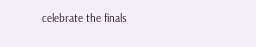celebrate the finals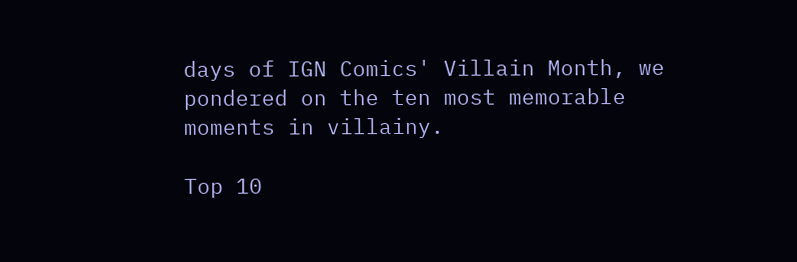days of IGN Comics' Villain Month, we pondered on the ten most memorable moments in villainy.

Top 10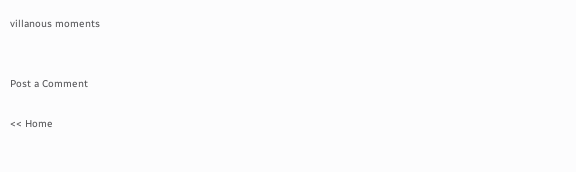villanous moments


Post a Comment

<< Home